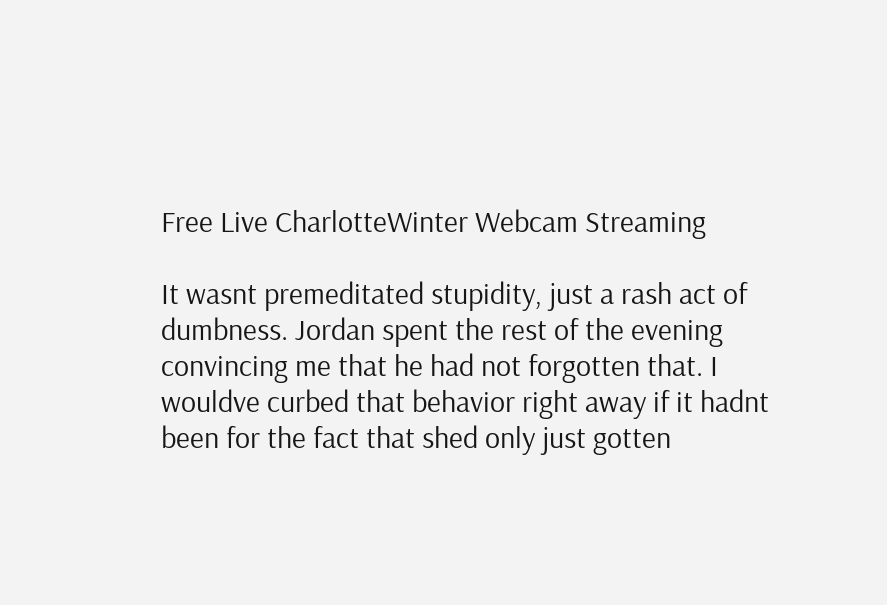Free Live CharlotteWinter Webcam Streaming

It wasnt premeditated stupidity, just a rash act of dumbness. Jordan spent the rest of the evening convincing me that he had not forgotten that. I wouldve curbed that behavior right away if it hadnt been for the fact that shed only just gotten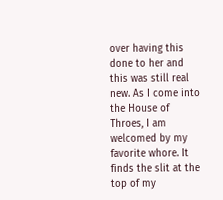over having this done to her and this was still real new. As I come into the House of Throes, I am welcomed by my favorite whore. It finds the slit at the top of my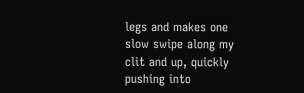legs and makes one slow swipe along my clit and up, quickly pushing into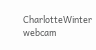CharlotteWinter webcam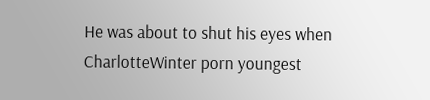He was about to shut his eyes when CharlotteWinter porn youngest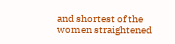and shortest of the women straightened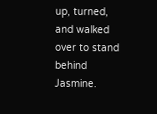up, turned, and walked over to stand behind Jasmine.